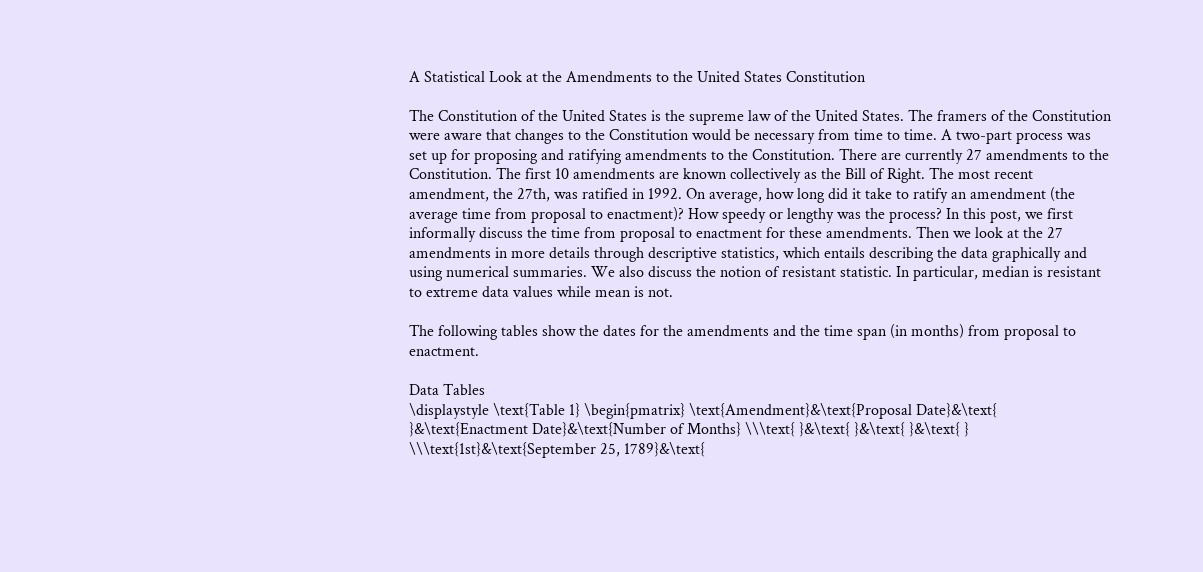A Statistical Look at the Amendments to the United States Constitution

The Constitution of the United States is the supreme law of the United States. The framers of the Constitution were aware that changes to the Constitution would be necessary from time to time. A two-part process was set up for proposing and ratifying amendments to the Constitution. There are currently 27 amendments to the Constitution. The first 10 amendments are known collectively as the Bill of Right. The most recent amendment, the 27th, was ratified in 1992. On average, how long did it take to ratify an amendment (the average time from proposal to enactment)? How speedy or lengthy was the process? In this post, we first informally discuss the time from proposal to enactment for these amendments. Then we look at the 27 amendments in more details through descriptive statistics, which entails describing the data graphically and using numerical summaries. We also discuss the notion of resistant statistic. In particular, median is resistant to extreme data values while mean is not.

The following tables show the dates for the amendments and the time span (in months) from proposal to enactment.

Data Tables
\displaystyle \text{Table 1} \begin{pmatrix} \text{Amendment}&\text{Proposal Date}&\text{  }&\text{Enactment Date}&\text{Number of Months} \\\text{ }&\text{ }&\text{ }&\text{ } \\\text{1st}&\text{September 25, 1789}&\text{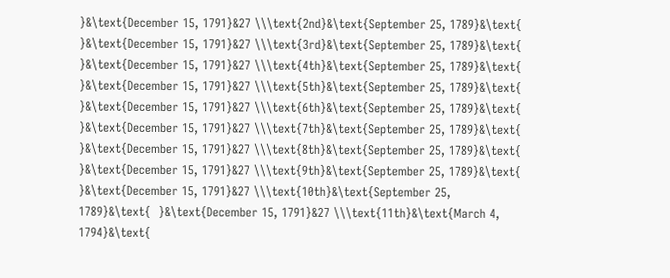}&\text{December 15, 1791}&27 \\\text{2nd}&\text{September 25, 1789}&\text{  }&\text{December 15, 1791}&27 \\\text{3rd}&\text{September 25, 1789}&\text{  }&\text{December 15, 1791}&27 \\\text{4th}&\text{September 25, 1789}&\text{  }&\text{December 15, 1791}&27 \\\text{5th}&\text{September 25, 1789}&\text{  }&\text{December 15, 1791}&27 \\\text{6th}&\text{September 25, 1789}&\text{  }&\text{December 15, 1791}&27 \\\text{7th}&\text{September 25, 1789}&\text{  }&\text{December 15, 1791}&27 \\\text{8th}&\text{September 25, 1789}&\text{  }&\text{December 15, 1791}&27 \\\text{9th}&\text{September 25, 1789}&\text{  }&\text{December 15, 1791}&27 \\\text{10th}&\text{September 25, 1789}&\text{  }&\text{December 15, 1791}&27 \\\text{11th}&\text{March 4, 1794}&\text{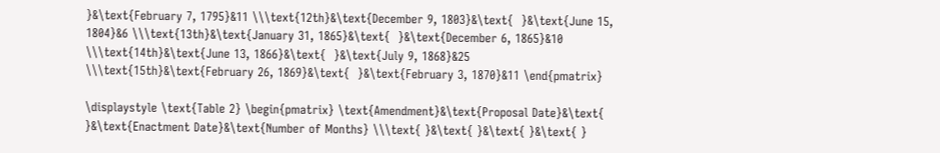}&\text{February 7, 1795}&11 \\\text{12th}&\text{December 9, 1803}&\text{  }&\text{June 15, 1804}&6 \\\text{13th}&\text{January 31, 1865}&\text{  }&\text{December 6, 1865}&10 \\\text{14th}&\text{June 13, 1866}&\text{  }&\text{July 9, 1868}&25 \\\text{15th}&\text{February 26, 1869}&\text{  }&\text{February 3, 1870}&11 \end{pmatrix}

\displaystyle \text{Table 2} \begin{pmatrix} \text{Amendment}&\text{Proposal Date}&\text{  }&\text{Enactment Date}&\text{Number of Months} \\\text{ }&\text{ }&\text{ }&\text{ }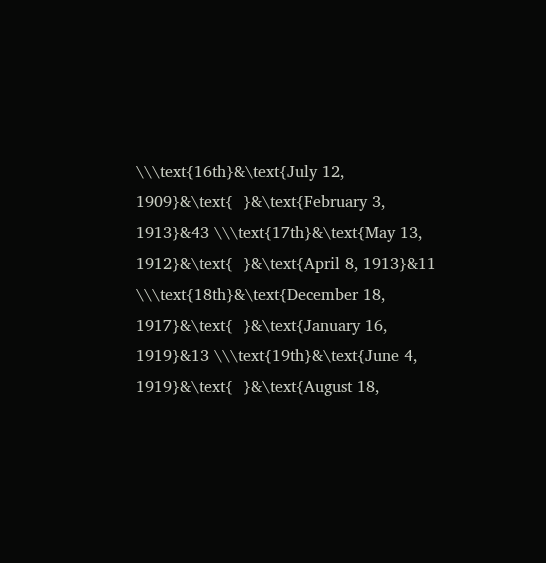\\\text{16th}&\text{July 12, 1909}&\text{  }&\text{February 3, 1913}&43 \\\text{17th}&\text{May 13, 1912}&\text{  }&\text{April 8, 1913}&11 \\\text{18th}&\text{December 18, 1917}&\text{  }&\text{January 16, 1919}&13 \\\text{19th}&\text{June 4, 1919}&\text{  }&\text{August 18,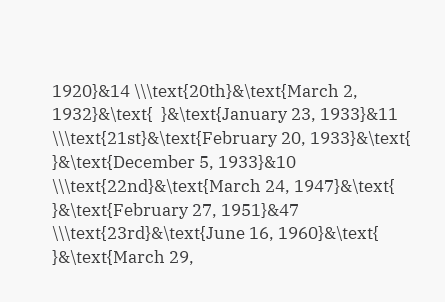1920}&14 \\\text{20th}&\text{March 2, 1932}&\text{  }&\text{January 23, 1933}&11 \\\text{21st}&\text{February 20, 1933}&\text{  }&\text{December 5, 1933}&10 \\\text{22nd}&\text{March 24, 1947}&\text{  }&\text{February 27, 1951}&47 \\\text{23rd}&\text{June 16, 1960}&\text{  }&\text{March 29,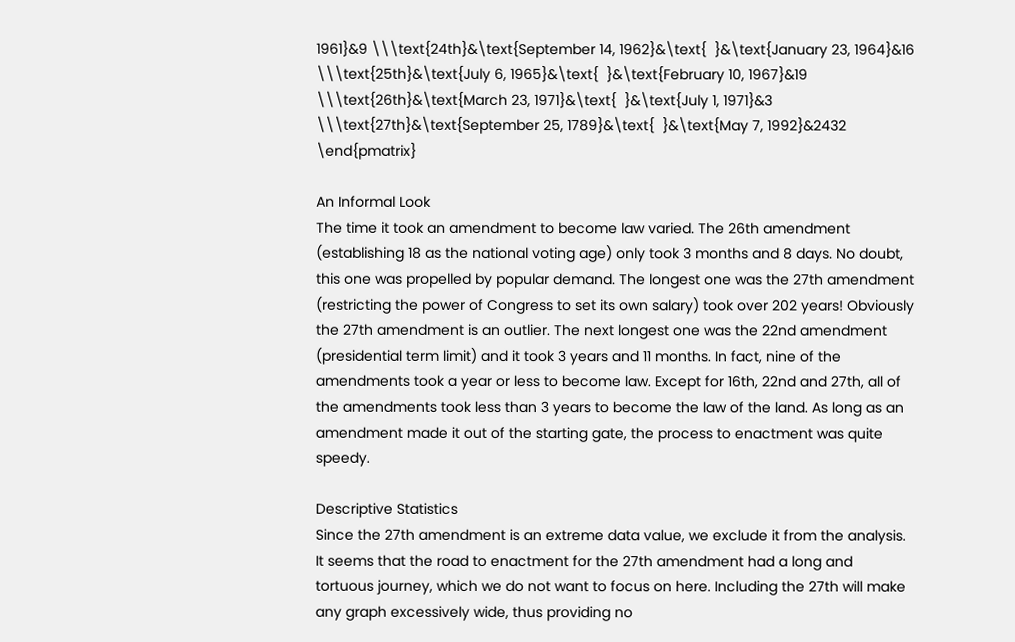1961}&9 \\\text{24th}&\text{September 14, 1962}&\text{  }&\text{January 23, 1964}&16 \\\text{25th}&\text{July 6, 1965}&\text{  }&\text{February 10, 1967}&19 \\\text{26th}&\text{March 23, 1971}&\text{  }&\text{July 1, 1971}&3 \\\text{27th}&\text{September 25, 1789}&\text{  }&\text{May 7, 1992}&2432 \end{pmatrix}

An Informal Look
The time it took an amendment to become law varied. The 26th amendment (establishing 18 as the national voting age) only took 3 months and 8 days. No doubt, this one was propelled by popular demand. The longest one was the 27th amendment (restricting the power of Congress to set its own salary) took over 202 years! Obviously the 27th amendment is an outlier. The next longest one was the 22nd amendment (presidential term limit) and it took 3 years and 11 months. In fact, nine of the amendments took a year or less to become law. Except for 16th, 22nd and 27th, all of the amendments took less than 3 years to become the law of the land. As long as an amendment made it out of the starting gate, the process to enactment was quite speedy.

Descriptive Statistics
Since the 27th amendment is an extreme data value, we exclude it from the analysis. It seems that the road to enactment for the 27th amendment had a long and tortuous journey, which we do not want to focus on here. Including the 27th will make any graph excessively wide, thus providing no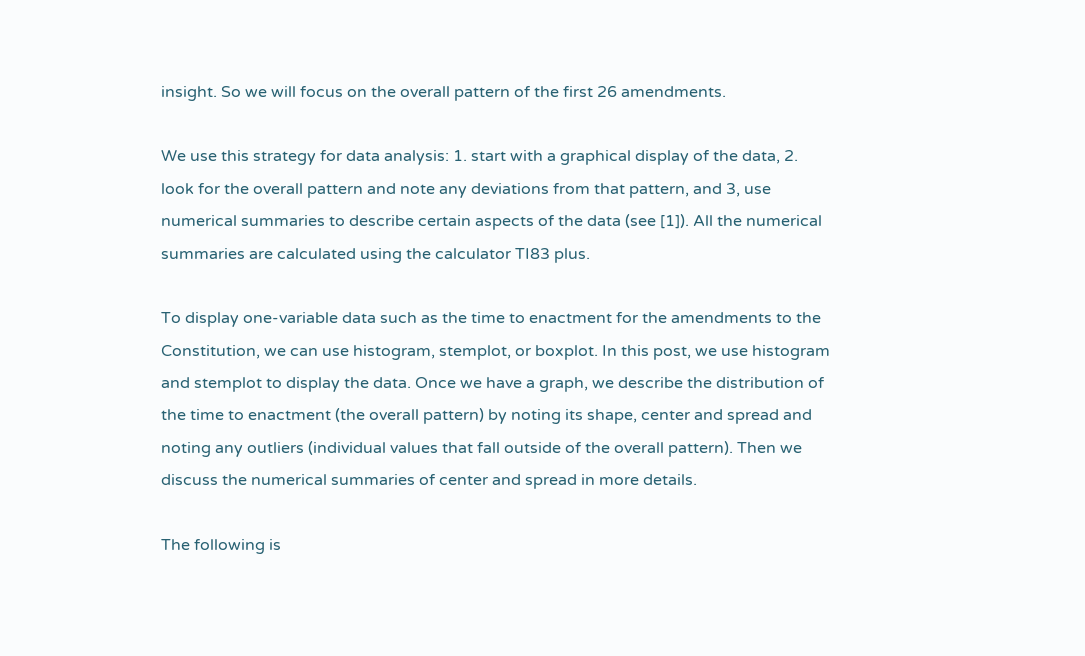insight. So we will focus on the overall pattern of the first 26 amendments.

We use this strategy for data analysis: 1. start with a graphical display of the data, 2. look for the overall pattern and note any deviations from that pattern, and 3, use numerical summaries to describe certain aspects of the data (see [1]). All the numerical summaries are calculated using the calculator TI83 plus.

To display one-variable data such as the time to enactment for the amendments to the Constitution, we can use histogram, stemplot, or boxplot. In this post, we use histogram and stemplot to display the data. Once we have a graph, we describe the distribution of the time to enactment (the overall pattern) by noting its shape, center and spread and noting any outliers (individual values that fall outside of the overall pattern). Then we discuss the numerical summaries of center and spread in more details.

The following is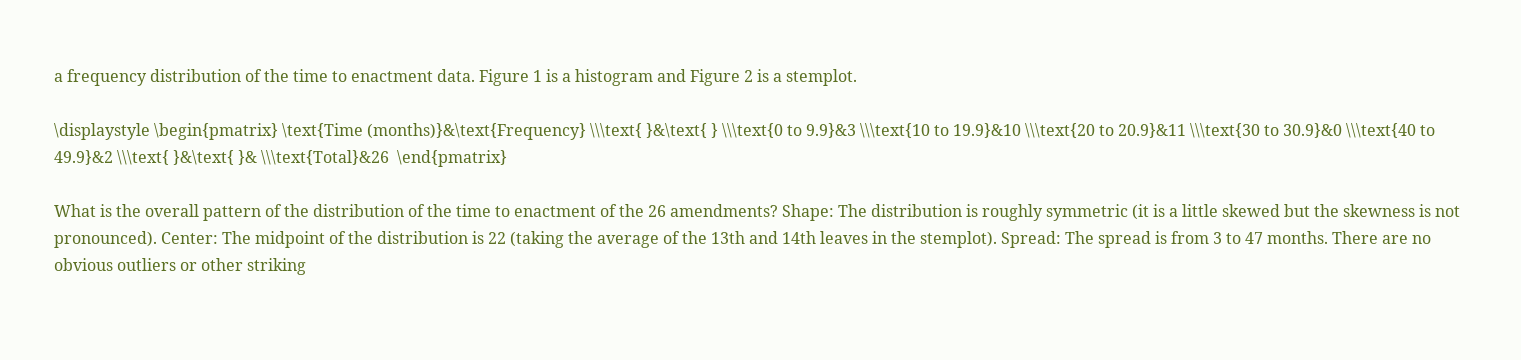a frequency distribution of the time to enactment data. Figure 1 is a histogram and Figure 2 is a stemplot.

\displaystyle \begin{pmatrix} \text{Time (months)}&\text{Frequency} \\\text{ }&\text{ } \\\text{0 to 9.9}&3 \\\text{10 to 19.9}&10 \\\text{20 to 20.9}&11 \\\text{30 to 30.9}&0 \\\text{40 to 49.9}&2 \\\text{ }&\text{ }& \\\text{Total}&26  \end{pmatrix}

What is the overall pattern of the distribution of the time to enactment of the 26 amendments? Shape: The distribution is roughly symmetric (it is a little skewed but the skewness is not pronounced). Center: The midpoint of the distribution is 22 (taking the average of the 13th and 14th leaves in the stemplot). Spread: The spread is from 3 to 47 months. There are no obvious outliers or other striking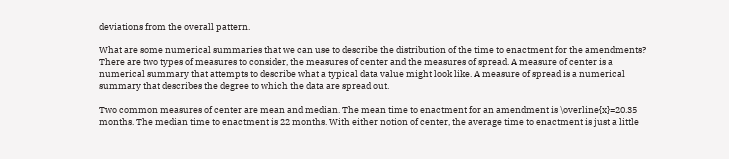deviations from the overall pattern.

What are some numerical summaries that we can use to describe the distribution of the time to enactment for the amendments? There are two types of measures to consider, the measures of center and the measures of spread. A measure of center is a numerical summary that attempts to describe what a typical data value might look like. A measure of spread is a numerical summary that describes the degree to which the data are spread out.

Two common measures of center are mean and median. The mean time to enactment for an amendment is \overline{x}=20.35 months. The median time to enactment is 22 months. With either notion of center, the average time to enactment is just a little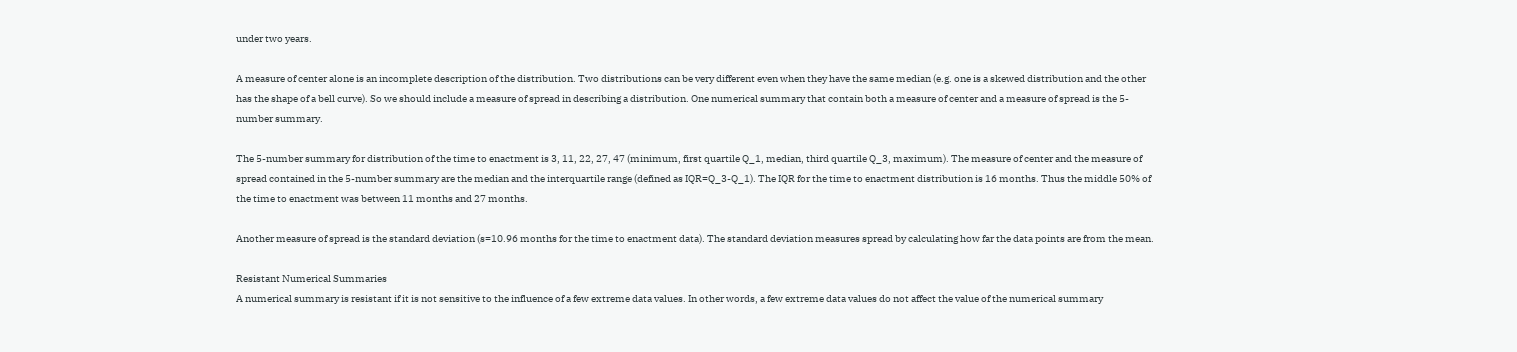under two years.

A measure of center alone is an incomplete description of the distribution. Two distributions can be very different even when they have the same median (e.g. one is a skewed distribution and the other has the shape of a bell curve). So we should include a measure of spread in describing a distribution. One numerical summary that contain both a measure of center and a measure of spread is the 5-number summary.

The 5-number summary for distribution of the time to enactment is 3, 11, 22, 27, 47 (minimum, first quartile Q_1, median, third quartile Q_3, maximum). The measure of center and the measure of spread contained in the 5-number summary are the median and the interquartile range (defined as IQR=Q_3-Q_1). The IQR for the time to enactment distribution is 16 months. Thus the middle 50% of the time to enactment was between 11 months and 27 months.

Another measure of spread is the standard deviation (s=10.96 months for the time to enactment data). The standard deviation measures spread by calculating how far the data points are from the mean.

Resistant Numerical Summaries
A numerical summary is resistant if it is not sensitive to the influence of a few extreme data values. In other words, a few extreme data values do not affect the value of the numerical summary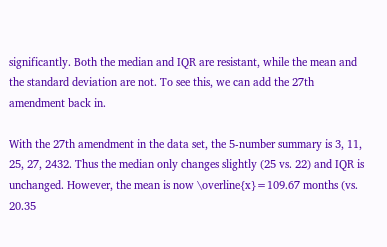significantly. Both the median and IQR are resistant, while the mean and the standard deviation are not. To see this, we can add the 27th amendment back in.

With the 27th amendment in the data set, the 5-number summary is 3, 11, 25, 27, 2432. Thus the median only changes slightly (25 vs. 22) and IQR is unchanged. However, the mean is now \overline{x}=109.67 months (vs. 20.35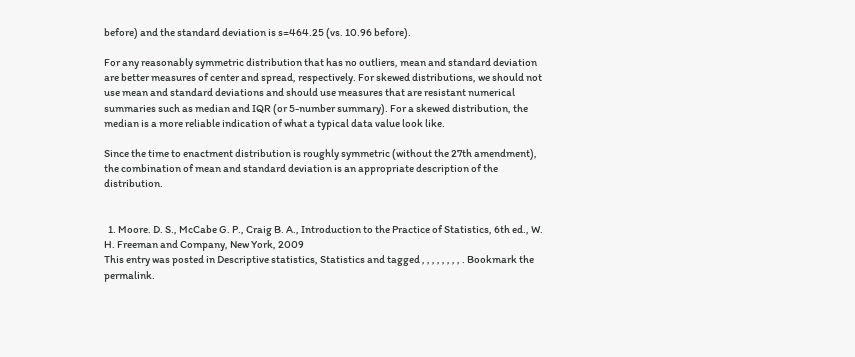before) and the standard deviation is s=464.25 (vs. 10.96 before).

For any reasonably symmetric distribution that has no outliers, mean and standard deviation are better measures of center and spread, respectively. For skewed distributions, we should not use mean and standard deviations and should use measures that are resistant numerical summaries such as median and IQR (or 5-number summary). For a skewed distribution, the median is a more reliable indication of what a typical data value look like.

Since the time to enactment distribution is roughly symmetric (without the 27th amendment), the combination of mean and standard deviation is an appropriate description of the distribution.


  1. Moore. D. S., McCabe G. P., Craig B. A., Introduction to the Practice of Statistics, 6th ed., W. H. Freeman and Company, New York, 2009
This entry was posted in Descriptive statistics, Statistics and tagged , , , , , , , , . Bookmark the permalink.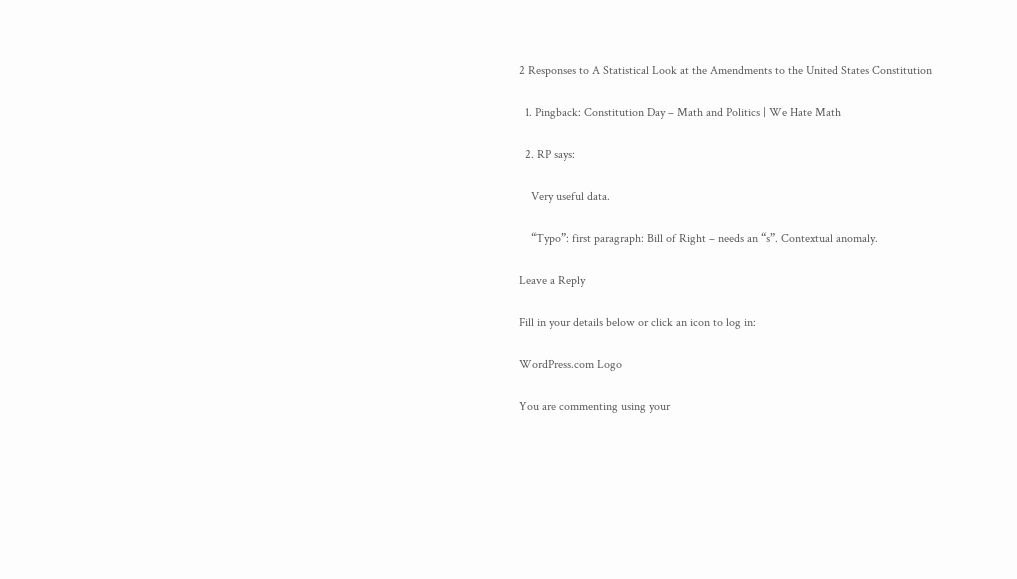2 Responses to A Statistical Look at the Amendments to the United States Constitution

  1. Pingback: Constitution Day – Math and Politics | We Hate Math

  2. RP says:

    Very useful data.

    “Typo”: first paragraph: Bill of Right – needs an “s”. Contextual anomaly.

Leave a Reply

Fill in your details below or click an icon to log in:

WordPress.com Logo

You are commenting using your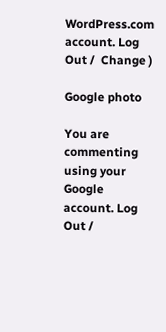WordPress.com account. Log Out /  Change )

Google photo

You are commenting using your Google account. Log Out /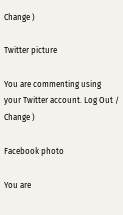Change )

Twitter picture

You are commenting using your Twitter account. Log Out /  Change )

Facebook photo

You are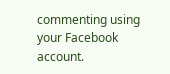commenting using your Facebook account.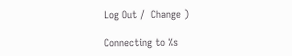Log Out /  Change )

Connecting to %s